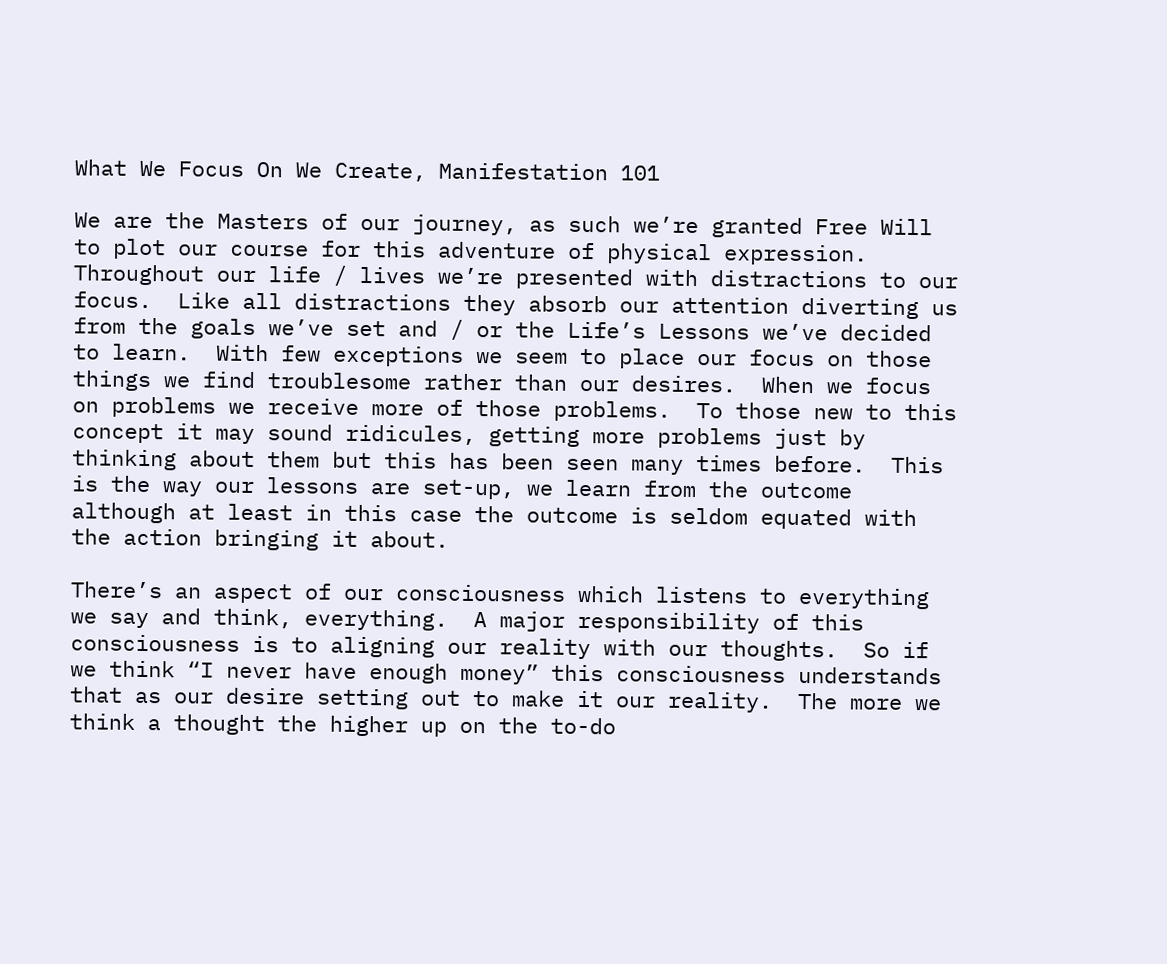What We Focus On We Create, Manifestation 101

We are the Masters of our journey, as such we’re granted Free Will to plot our course for this adventure of physical expression.  Throughout our life / lives we’re presented with distractions to our focus.  Like all distractions they absorb our attention diverting us from the goals we’ve set and / or the Life’s Lessons we’ve decided to learn.  With few exceptions we seem to place our focus on those things we find troublesome rather than our desires.  When we focus on problems we receive more of those problems.  To those new to this concept it may sound ridicules, getting more problems just by thinking about them but this has been seen many times before.  This is the way our lessons are set-up, we learn from the outcome although at least in this case the outcome is seldom equated with the action bringing it about.

There’s an aspect of our consciousness which listens to everything we say and think, everything.  A major responsibility of this consciousness is to aligning our reality with our thoughts.  So if we think “I never have enough money” this consciousness understands that as our desire setting out to make it our reality.  The more we think a thought the higher up on the to-do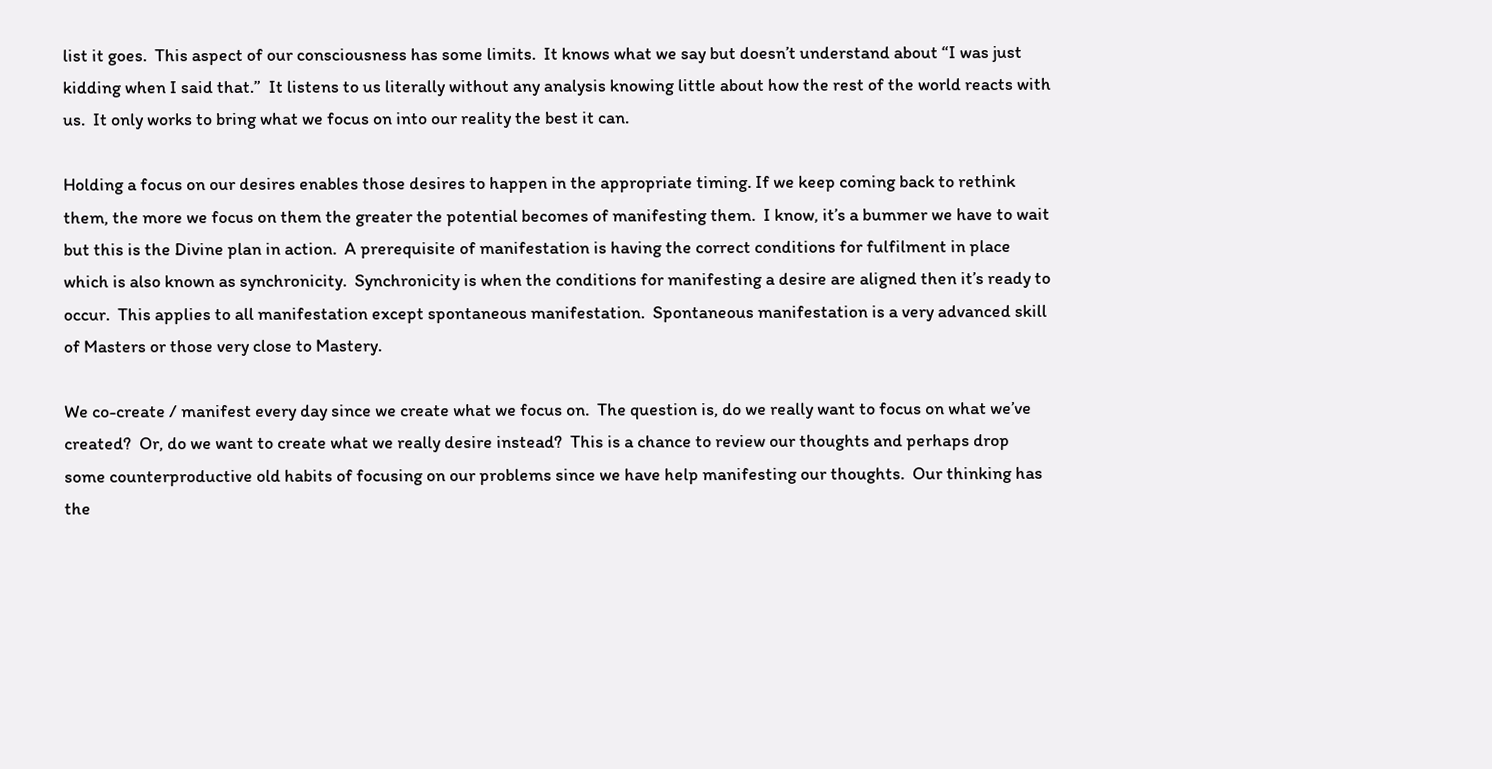list it goes.  This aspect of our consciousness has some limits.  It knows what we say but doesn’t understand about “I was just kidding when I said that.”  It listens to us literally without any analysis knowing little about how the rest of the world reacts with us.  It only works to bring what we focus on into our reality the best it can.

Holding a focus on our desires enables those desires to happen in the appropriate timing. If we keep coming back to rethink them, the more we focus on them the greater the potential becomes of manifesting them.  I know, it’s a bummer we have to wait but this is the Divine plan in action.  A prerequisite of manifestation is having the correct conditions for fulfilment in place which is also known as synchronicity.  Synchronicity is when the conditions for manifesting a desire are aligned then it’s ready to occur.  This applies to all manifestation except spontaneous manifestation.  Spontaneous manifestation is a very advanced skill of Masters or those very close to Mastery.

We co-create / manifest every day since we create what we focus on.  The question is, do we really want to focus on what we’ve created?  Or, do we want to create what we really desire instead?  This is a chance to review our thoughts and perhaps drop some counterproductive old habits of focusing on our problems since we have help manifesting our thoughts.  Our thinking has the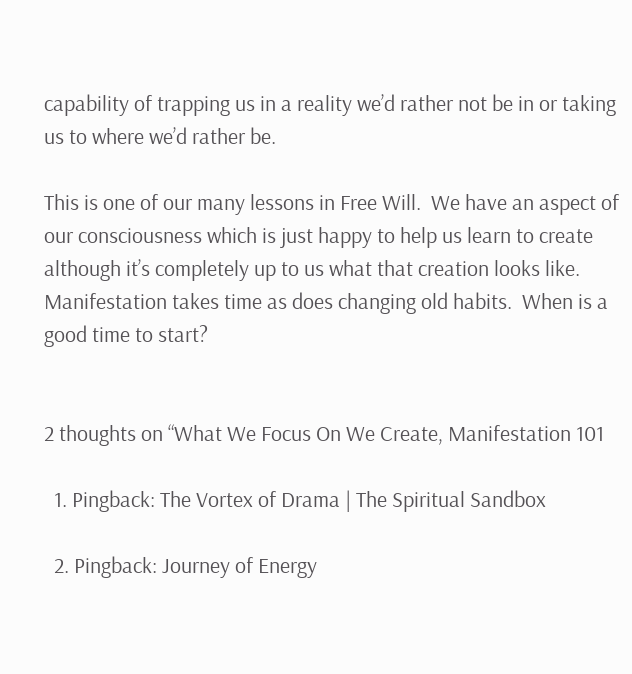capability of trapping us in a reality we’d rather not be in or taking us to where we’d rather be.

This is one of our many lessons in Free Will.  We have an aspect of our consciousness which is just happy to help us learn to create although it’s completely up to us what that creation looks like.  Manifestation takes time as does changing old habits.  When is a good time to start?


2 thoughts on “What We Focus On We Create, Manifestation 101

  1. Pingback: The Vortex of Drama | The Spiritual Sandbox

  2. Pingback: Journey of Energy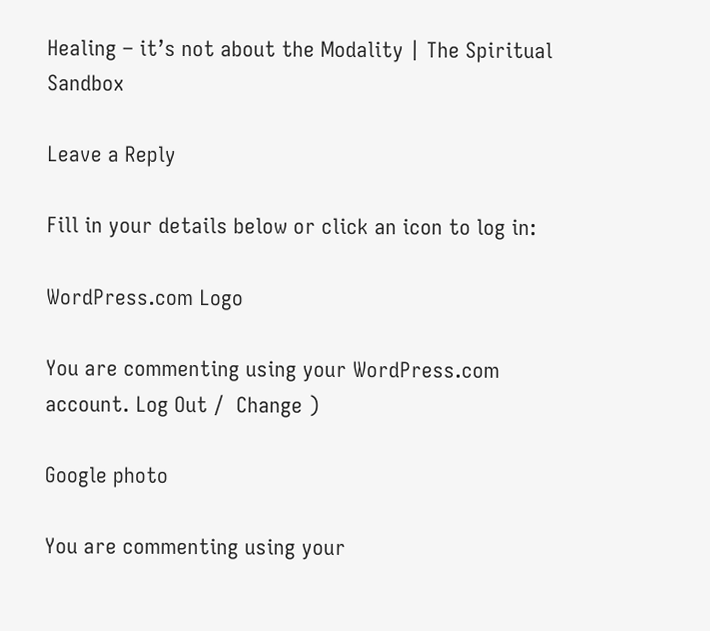Healing – it’s not about the Modality | The Spiritual Sandbox

Leave a Reply

Fill in your details below or click an icon to log in:

WordPress.com Logo

You are commenting using your WordPress.com account. Log Out /  Change )

Google photo

You are commenting using your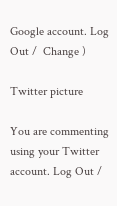Google account. Log Out /  Change )

Twitter picture

You are commenting using your Twitter account. Log Out /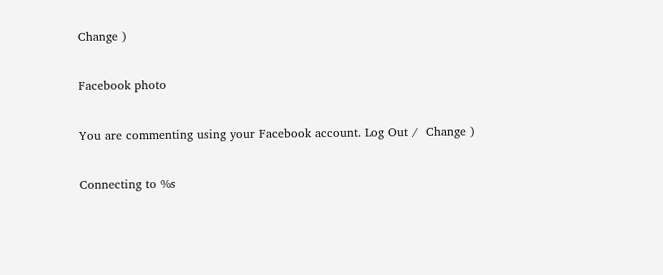Change )

Facebook photo

You are commenting using your Facebook account. Log Out /  Change )

Connecting to %s